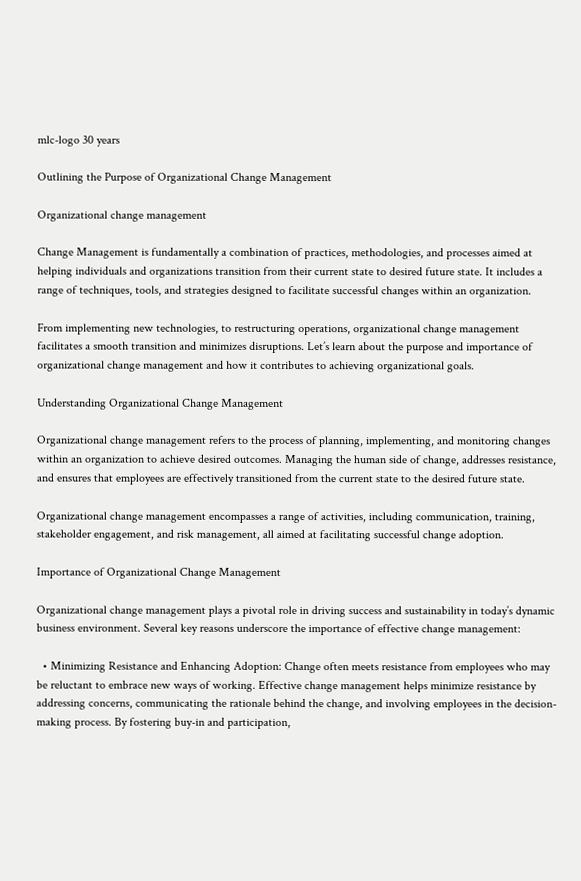mlc-logo 30 years

Outlining the Purpose of Organizational Change Management

Organizational change management

Change Management is fundamentally a combination of practices, methodologies, and processes aimed at helping individuals and organizations transition from their current state to desired future state. It includes a range of techniques, tools, and strategies designed to facilitate successful changes within an organization.

From implementing new technologies, to restructuring operations, organizational change management facilitates a smooth transition and minimizes disruptions. Let’s learn about the purpose and importance of organizational change management and how it contributes to achieving organizational goals.

Understanding Organizational Change Management

Organizational change management refers to the process of planning, implementing, and monitoring changes within an organization to achieve desired outcomes. Managing the human side of change, addresses resistance, and ensures that employees are effectively transitioned from the current state to the desired future state.

Organizational change management encompasses a range of activities, including communication, training, stakeholder engagement, and risk management, all aimed at facilitating successful change adoption.

Importance of Organizational Change Management

Organizational change management plays a pivotal role in driving success and sustainability in today’s dynamic business environment. Several key reasons underscore the importance of effective change management:

  • Minimizing Resistance and Enhancing Adoption: Change often meets resistance from employees who may be reluctant to embrace new ways of working. Effective change management helps minimize resistance by addressing concerns, communicating the rationale behind the change, and involving employees in the decision-making process. By fostering buy-in and participation,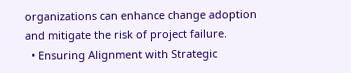organizations can enhance change adoption and mitigate the risk of project failure.
  • Ensuring Alignment with Strategic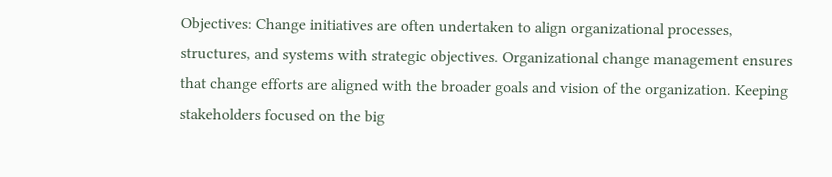Objectives: Change initiatives are often undertaken to align organizational processes, structures, and systems with strategic objectives. Organizational change management ensures that change efforts are aligned with the broader goals and vision of the organization. Keeping stakeholders focused on the big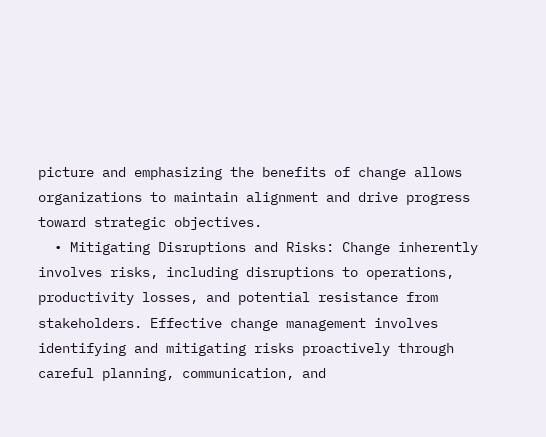picture and emphasizing the benefits of change allows organizations to maintain alignment and drive progress toward strategic objectives.
  • Mitigating Disruptions and Risks: Change inherently involves risks, including disruptions to operations, productivity losses, and potential resistance from stakeholders. Effective change management involves identifying and mitigating risks proactively through careful planning, communication, and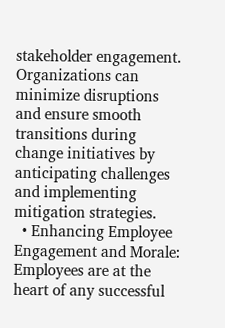stakeholder engagement. Organizations can minimize disruptions and ensure smooth transitions during change initiatives by anticipating challenges and implementing mitigation strategies.
  • Enhancing Employee Engagement and Morale: Employees are at the heart of any successful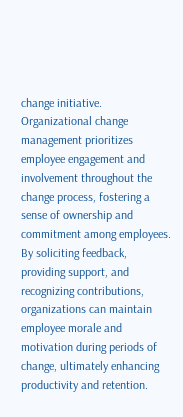change initiative. Organizational change management prioritizes employee engagement and involvement throughout the change process, fostering a sense of ownership and commitment among employees. By soliciting feedback, providing support, and recognizing contributions, organizations can maintain employee morale and motivation during periods of change, ultimately enhancing productivity and retention.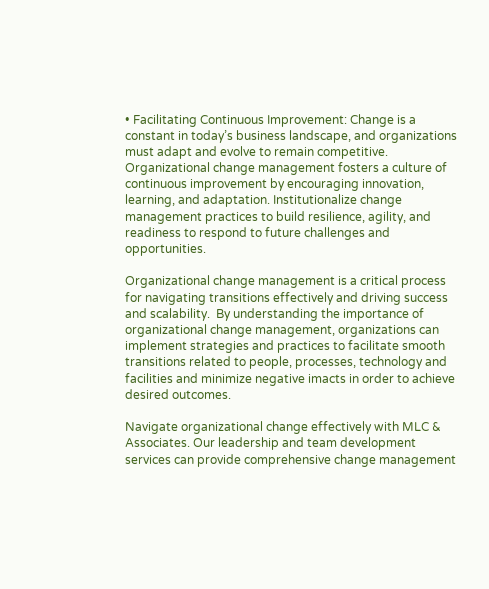• Facilitating Continuous Improvement: Change is a constant in today’s business landscape, and organizations must adapt and evolve to remain competitive. Organizational change management fosters a culture of continuous improvement by encouraging innovation, learning, and adaptation. Institutionalize change management practices to build resilience, agility, and readiness to respond to future challenges and opportunities.

Organizational change management is a critical process for navigating transitions effectively and driving success and scalability.  By understanding the importance of organizational change management, organizations can implement strategies and practices to facilitate smooth transitions related to people, processes, technology and facilities and minimize negative imacts in order to achieve desired outcomes.

Navigate organizational change effectively with MLC & Associates. Our leadership and team development services can provide comprehensive change management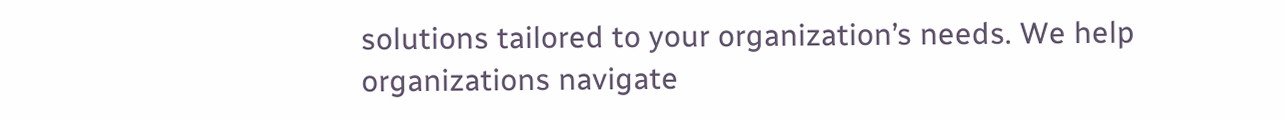solutions tailored to your organization’s needs. We help organizations navigate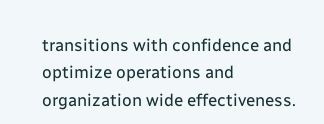transitions with confidence and optimize operations and organization wide effectiveness.